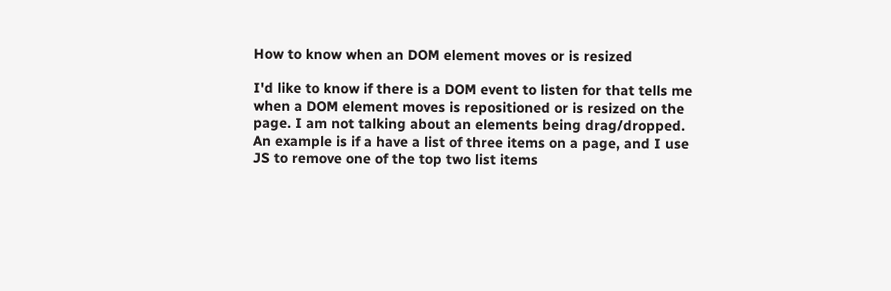How to know when an DOM element moves or is resized

I'd like to know if there is a DOM event to listen for that tells me when a DOM element moves is repositioned or is resized on the page. I am not talking about an elements being drag/dropped. An example is if a have a list of three items on a page, and I use JS to remove one of the top two list items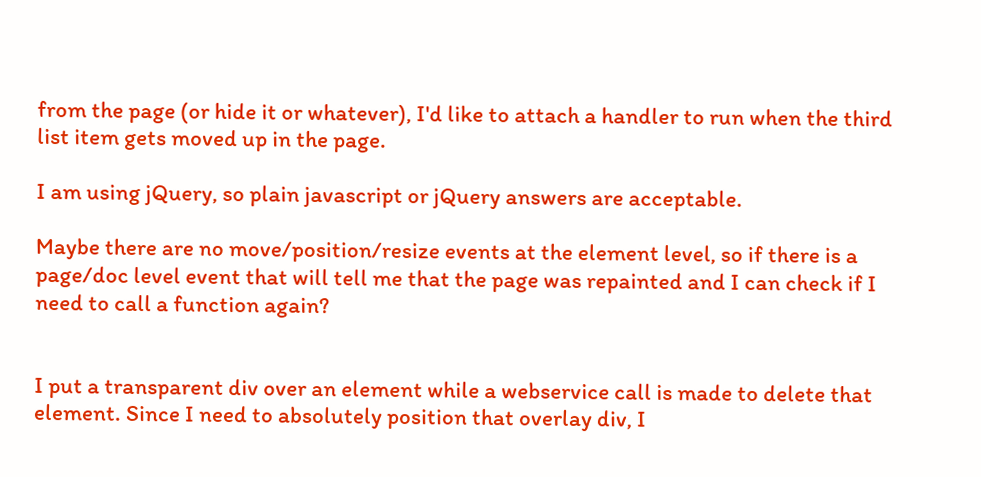from the page (or hide it or whatever), I'd like to attach a handler to run when the third list item gets moved up in the page.

I am using jQuery, so plain javascript or jQuery answers are acceptable.

Maybe there are no move/position/resize events at the element level, so if there is a page/doc level event that will tell me that the page was repainted and I can check if I need to call a function again?


I put a transparent div over an element while a webservice call is made to delete that element. Since I need to absolutely position that overlay div, I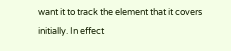want it to track the element that it covers initially. In effect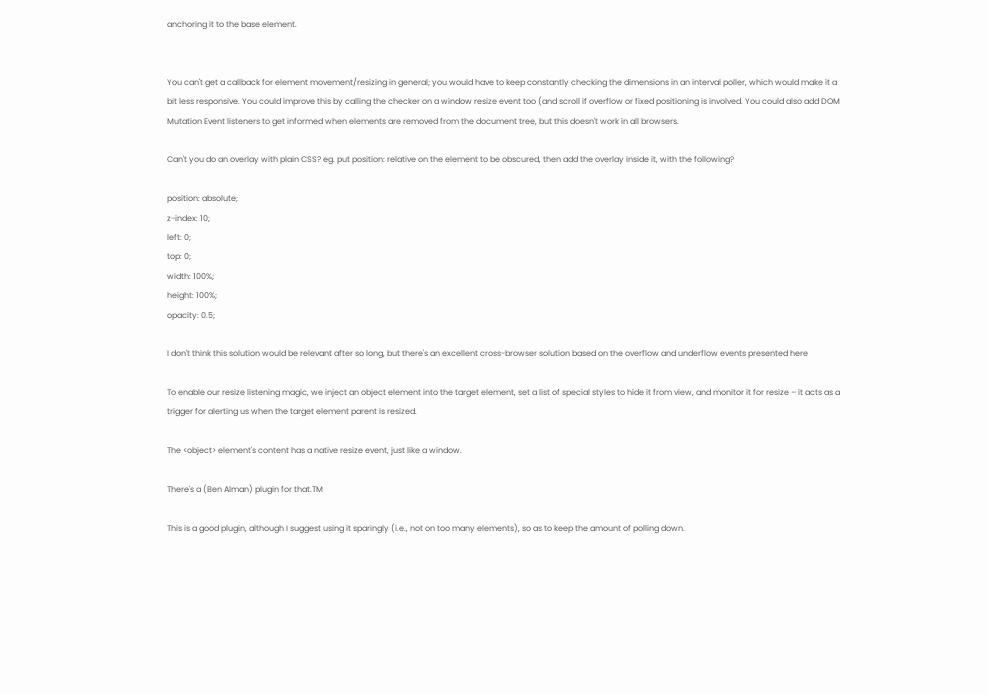anchoring it to the base element.


You can't get a callback for element movement/resizing in general; you would have to keep constantly checking the dimensions in an interval poller, which would make it a bit less responsive. You could improve this by calling the checker on a window resize event too (and scroll if overflow or fixed positioning is involved. You could also add DOM Mutation Event listeners to get informed when elements are removed from the document tree, but this doesn't work in all browsers.

Can't you do an overlay with plain CSS? eg. put position: relative on the element to be obscured, then add the overlay inside it, with the following?

position: absolute;
z-index: 10;
left: 0;
top: 0;
width: 100%;
height: 100%;
opacity: 0.5;

I don't think this solution would be relevant after so long, but there's an excellent cross-browser solution based on the overflow and underflow events presented here

To enable our resize listening magic, we inject an object element into the target element, set a list of special styles to hide it from view, and monitor it for resize – it acts as a trigger for alerting us when the target element parent is resized.

The <object> element's content has a native resize event, just like a window.

There's a (Ben Alman) plugin for that.TM

This is a good plugin, although I suggest using it sparingly (i.e., not on too many elements), so as to keep the amount of polling down.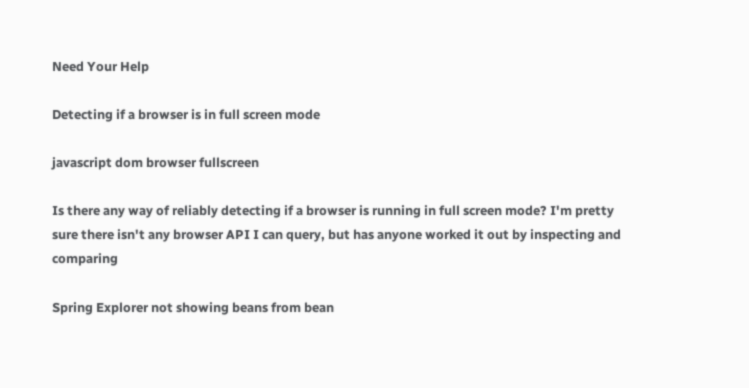Need Your Help

Detecting if a browser is in full screen mode

javascript dom browser fullscreen

Is there any way of reliably detecting if a browser is running in full screen mode? I'm pretty sure there isn't any browser API I can query, but has anyone worked it out by inspecting and comparing

Spring Explorer not showing beans from bean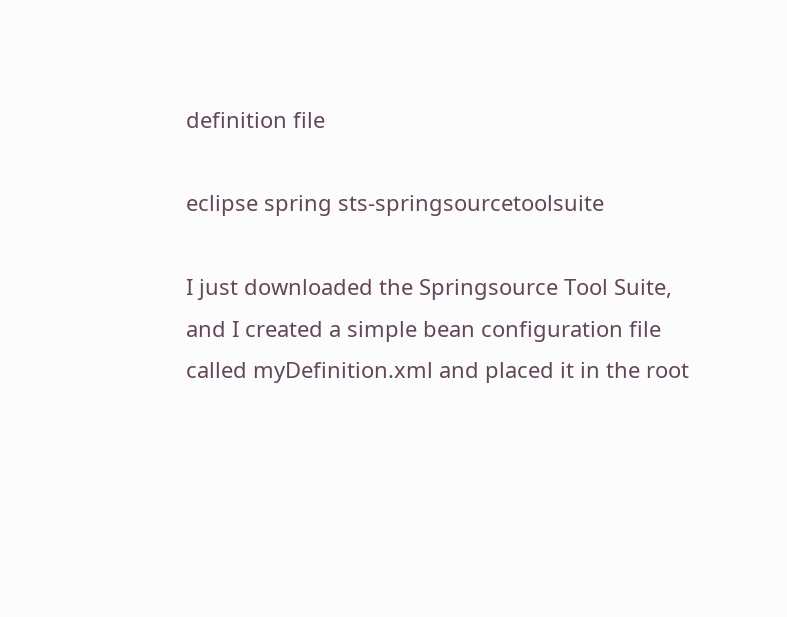definition file

eclipse spring sts-springsourcetoolsuite

I just downloaded the Springsource Tool Suite, and I created a simple bean configuration file called myDefinition.xml and placed it in the root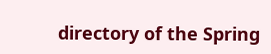directory of the Spring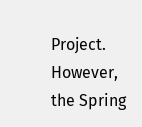Project. However, the Spring